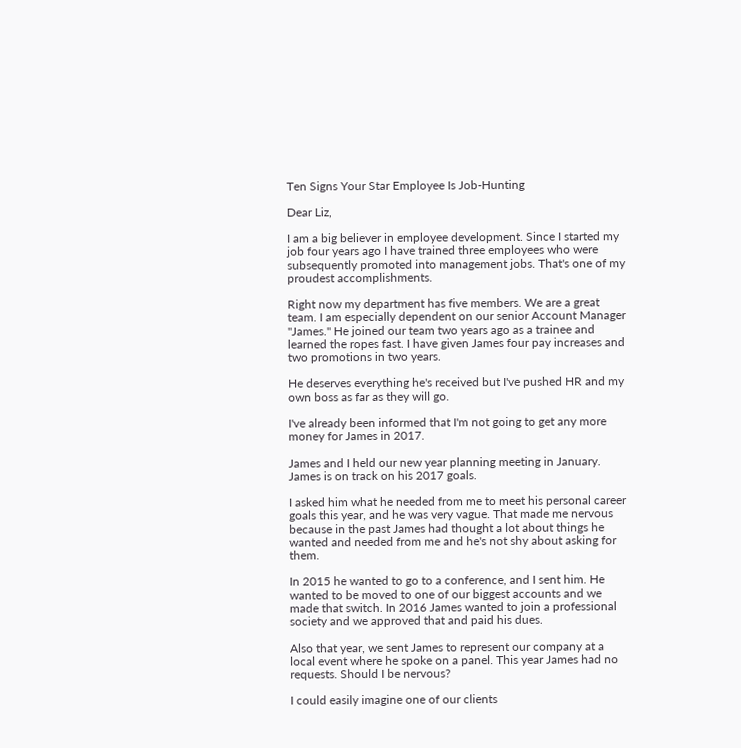Ten Signs Your Star Employee Is Job-Hunting

Dear Liz,

I am a big believer in employee development. Since I started my job four years ago I have trained three employees who were subsequently promoted into management jobs. That's one of my proudest accomplishments.

Right now my department has five members. We are a great team. I am especially dependent on our senior Account Manager "James." He joined our team two years ago as a trainee and learned the ropes fast. I have given James four pay increases and two promotions in two years.

He deserves everything he's received but I've pushed HR and my own boss as far as they will go.

I've already been informed that I'm not going to get any more money for James in 2017.

James and I held our new year planning meeting in January. James is on track on his 2017 goals.

I asked him what he needed from me to meet his personal career goals this year, and he was very vague. That made me nervous because in the past James had thought a lot about things he wanted and needed from me and he's not shy about asking for them.

In 2015 he wanted to go to a conference, and I sent him. He wanted to be moved to one of our biggest accounts and we made that switch. In 2016 James wanted to join a professional society and we approved that and paid his dues.

Also that year, we sent James to represent our company at a local event where he spoke on a panel. This year James had no requests. Should I be nervous?

I could easily imagine one of our clients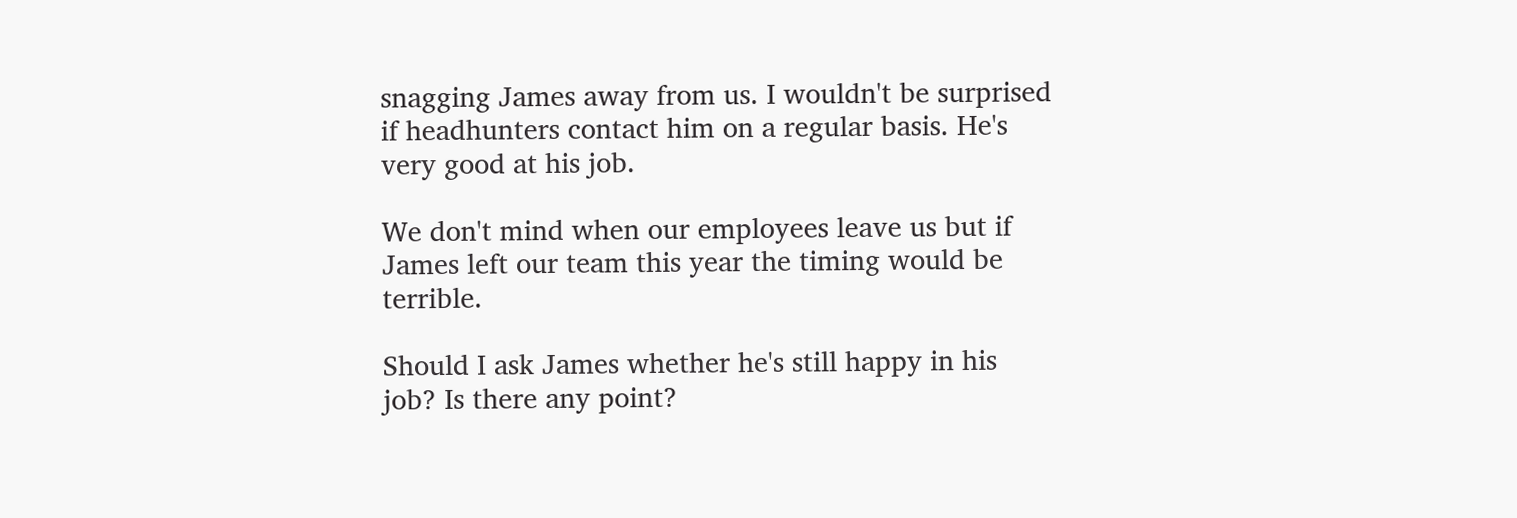snagging James away from us. I wouldn't be surprised if headhunters contact him on a regular basis. He's very good at his job.

We don't mind when our employees leave us but if James left our team this year the timing would be terrible.

Should I ask James whether he's still happy in his job? Is there any point?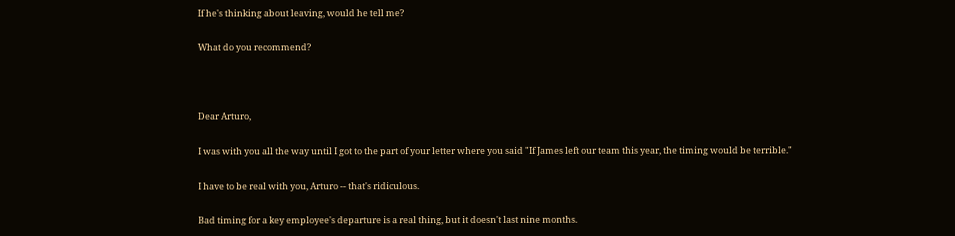If he's thinking about leaving, would he tell me?

What do you recommend?



Dear Arturo,

I was with you all the way until I got to the part of your letter where you said "If James left our team this year, the timing would be terrible."

I have to be real with you, Arturo -- that's ridiculous.

Bad timing for a key employee's departure is a real thing, but it doesn't last nine months.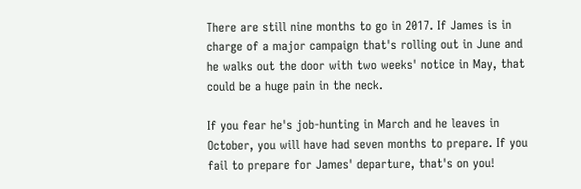There are still nine months to go in 2017. If James is in charge of a major campaign that's rolling out in June and he walks out the door with two weeks' notice in May, that could be a huge pain in the neck.

If you fear he's job-hunting in March and he leaves in October, you will have had seven months to prepare. If you fail to prepare for James' departure, that's on you!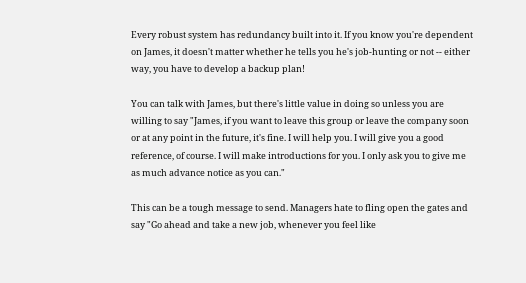Every robust system has redundancy built into it. If you know you're dependent on James, it doesn't matter whether he tells you he's job-hunting or not -- either way, you have to develop a backup plan!

You can talk with James, but there's little value in doing so unless you are willing to say "James, if you want to leave this group or leave the company soon or at any point in the future, it's fine. I will help you. I will give you a good reference, of course. I will make introductions for you. I only ask you to give me as much advance notice as you can."

This can be a tough message to send. Managers hate to fling open the gates and say "Go ahead and take a new job, whenever you feel like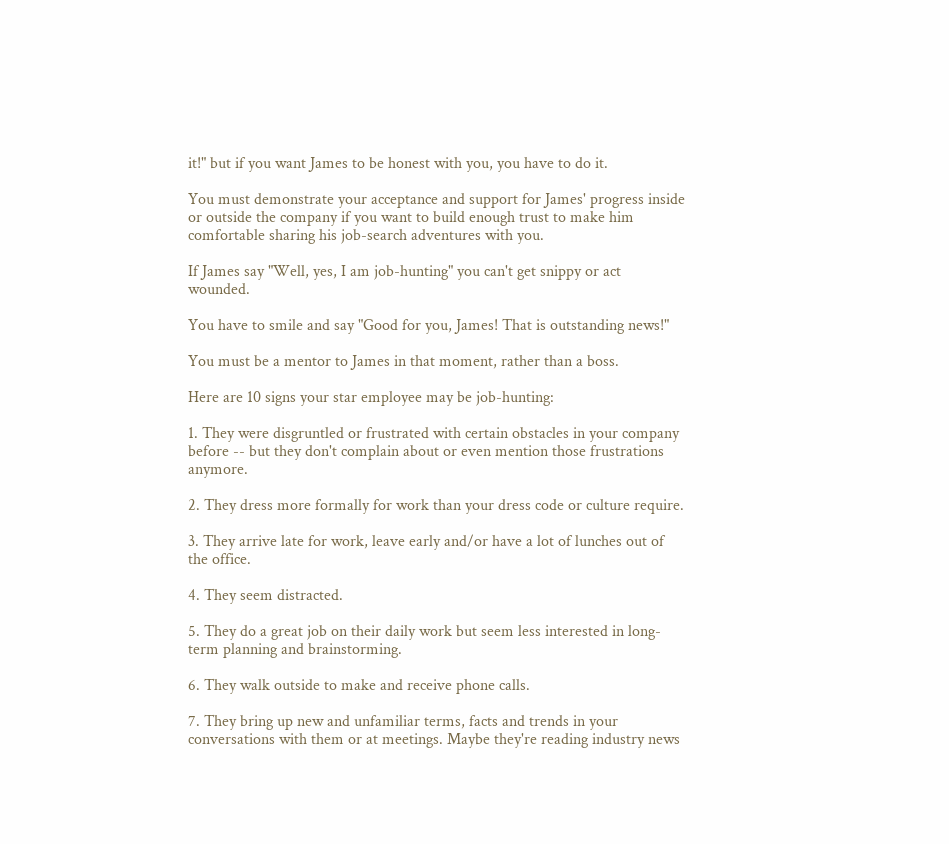it!" but if you want James to be honest with you, you have to do it.

You must demonstrate your acceptance and support for James' progress inside or outside the company if you want to build enough trust to make him comfortable sharing his job-search adventures with you.

If James say "Well, yes, I am job-hunting" you can't get snippy or act wounded.

You have to smile and say "Good for you, James! That is outstanding news!"

You must be a mentor to James in that moment, rather than a boss.

Here are 10 signs your star employee may be job-hunting:

1. They were disgruntled or frustrated with certain obstacles in your company before -- but they don't complain about or even mention those frustrations anymore.

2. They dress more formally for work than your dress code or culture require.

3. They arrive late for work, leave early and/or have a lot of lunches out of the office.

4. They seem distracted.

5. They do a great job on their daily work but seem less interested in long-term planning and brainstorming.

6. They walk outside to make and receive phone calls.

7. They bring up new and unfamiliar terms, facts and trends in your conversations with them or at meetings. Maybe they're reading industry news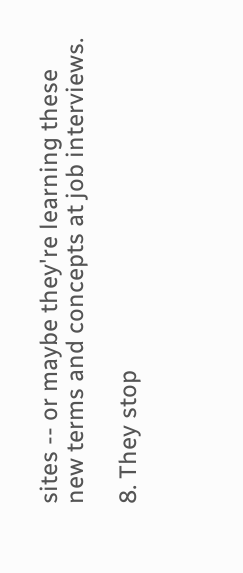sites -- or maybe they're learning these new terms and concepts at job interviews.

8. They stop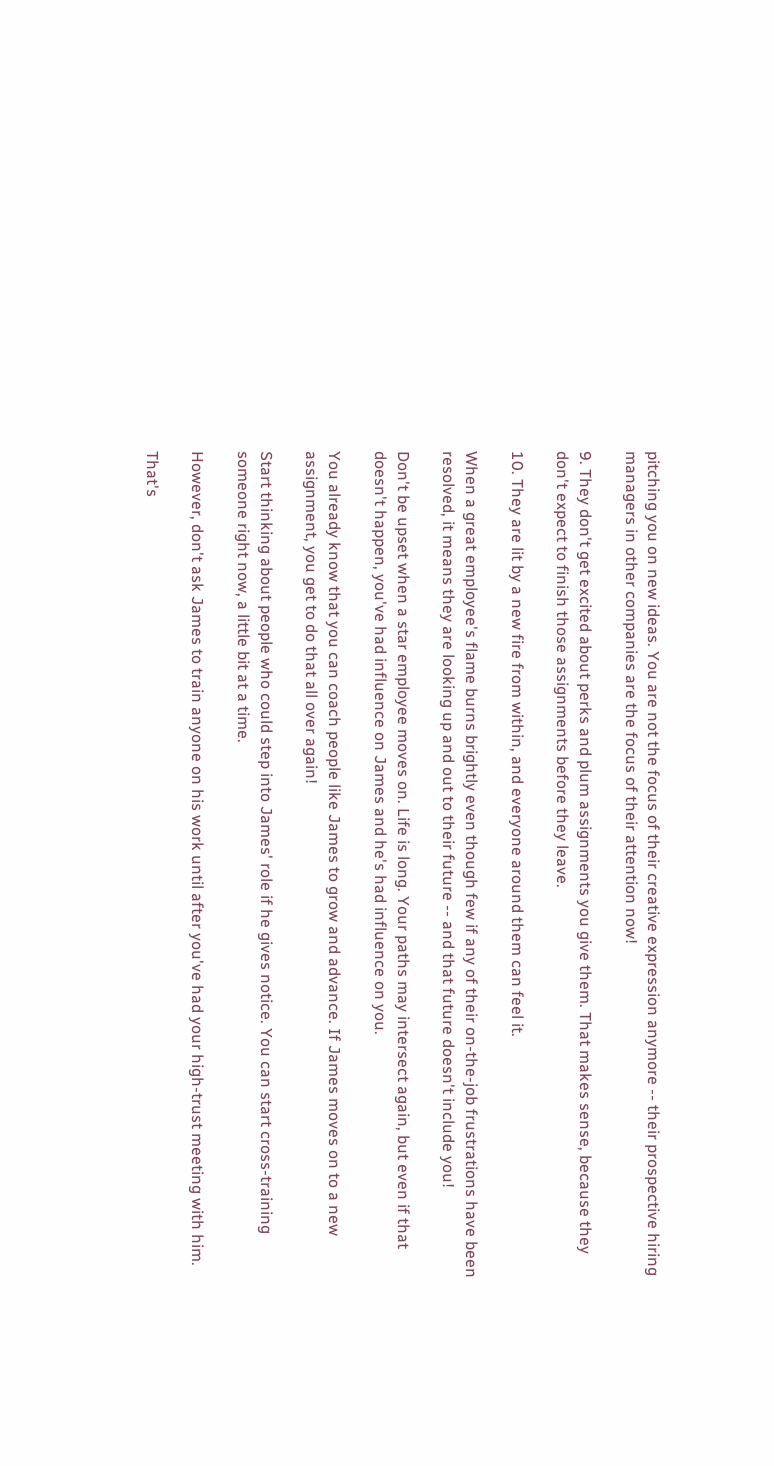pitching you on new ideas. You are not the focus of their creative expression anymore -- their prospective hiring managers in other companies are the focus of their attention now!

9. They don't get excited about perks and plum assignments you give them. That makes sense, because they don't expect to finish those assignments before they leave.

10. They are lit by a new fire from within, and everyone around them can feel it.

When a great employee's flame burns brightly even though few if any of their on-the-job frustrations have been resolved, it means they are looking up and out to their future -- and that future doesn't include you!

Don't be upset when a star employee moves on. Life is long. Your paths may intersect again, but even if that doesn't happen, you've had influence on James and he's had influence on you.

You already know that you can coach people like James to grow and advance. If James moves on to a new assignment, you get to do that all over again!

Start thinking about people who could step into James' role if he gives notice. You can start cross-training someone right now, a little bit at a time.

However, don't ask James to train anyone on his work until after you've had your high-trust meeting with him.

That's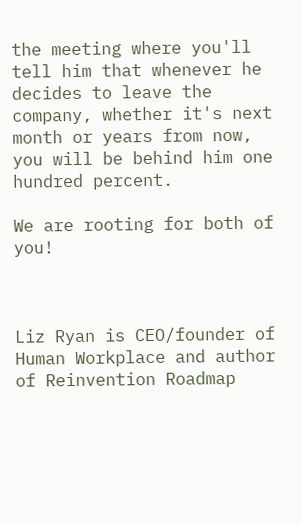the meeting where you'll tell him that whenever he decides to leave the company, whether it's next month or years from now, you will be behind him one hundred percent.

We are rooting for both of you!



Liz Ryan is CEO/founder of Human Workplace and author of Reinvention Roadmap